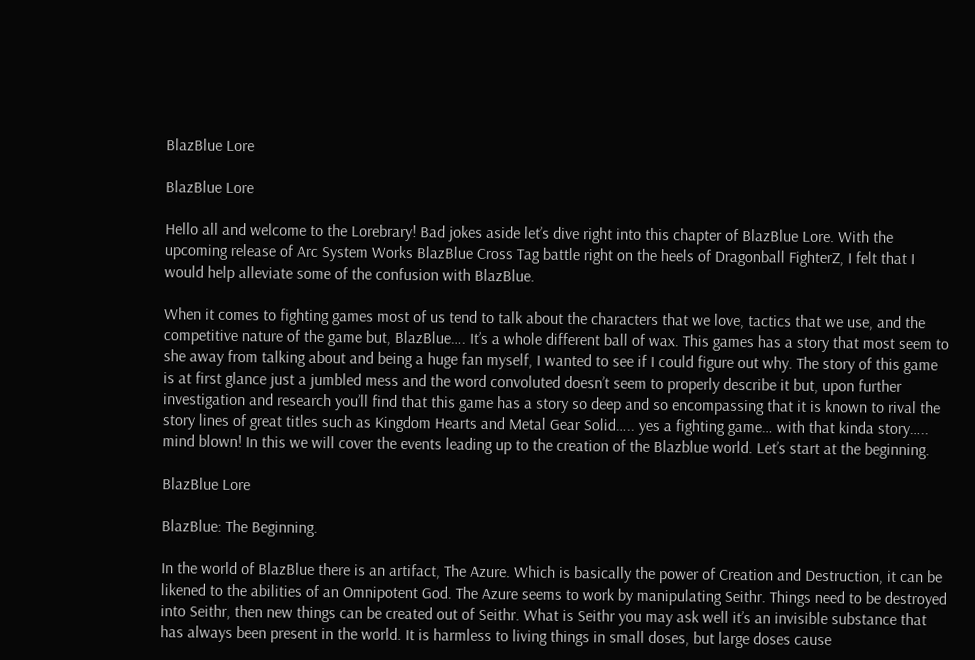BlazBlue Lore

BlazBlue Lore

Hello all and welcome to the Lorebrary! Bad jokes aside let’s dive right into this chapter of BlazBlue Lore. With the upcoming release of Arc System Works BlazBlue Cross Tag battle right on the heels of Dragonball FighterZ, I felt that I would help alleviate some of the confusion with BlazBlue.

When it comes to fighting games most of us tend to talk about the characters that we love, tactics that we use, and the competitive nature of the game but, BlazBlue…. It’s a whole different ball of wax. This games has a story that most seem to she away from talking about and being a huge fan myself, I wanted to see if I could figure out why. The story of this game is at first glance just a jumbled mess and the word convoluted doesn’t seem to properly describe it but, upon further investigation and research you’ll find that this game has a story so deep and so encompassing that it is known to rival the story lines of great titles such as Kingdom Hearts and Metal Gear Solid….. yes a fighting game… with that kinda story….. mind blown! In this we will cover the events leading up to the creation of the Blazblue world. Let’s start at the beginning.

BlazBlue Lore

BlazBlue: The Beginning.

In the world of BlazBlue there is an artifact, The Azure. Which is basically the power of Creation and Destruction, it can be likened to the abilities of an Omnipotent God. The Azure seems to work by manipulating Seithr. Things need to be destroyed into Seithr, then new things can be created out of Seithr. What is Seithr you may ask well it’s an invisible substance that has always been present in the world. It is harmless to living things in small doses, but large doses cause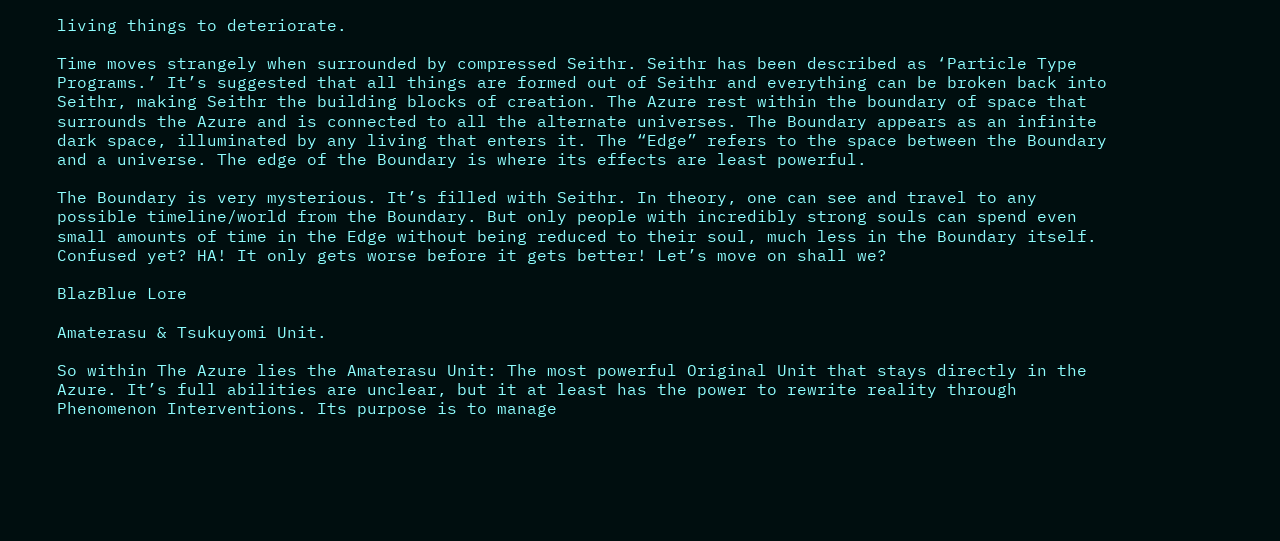living things to deteriorate.

Time moves strangely when surrounded by compressed Seithr. Seithr has been described as ‘Particle Type Programs.’ It’s suggested that all things are formed out of Seithr and everything can be broken back into Seithr, making Seithr the building blocks of creation. The Azure rest within the boundary of space that surrounds the Azure and is connected to all the alternate universes. The Boundary appears as an infinite dark space, illuminated by any living that enters it. The “Edge” refers to the space between the Boundary and a universe. The edge of the Boundary is where its effects are least powerful.

The Boundary is very mysterious. It’s filled with Seithr. In theory, one can see and travel to any possible timeline/world from the Boundary. But only people with incredibly strong souls can spend even small amounts of time in the Edge without being reduced to their soul, much less in the Boundary itself. Confused yet? HA! It only gets worse before it gets better! Let’s move on shall we?

BlazBlue Lore

Amaterasu & Tsukuyomi Unit.

So within The Azure lies the Amaterasu Unit: The most powerful Original Unit that stays directly in the Azure. It’s full abilities are unclear, but it at least has the power to rewrite reality through Phenomenon Interventions. Its purpose is to manage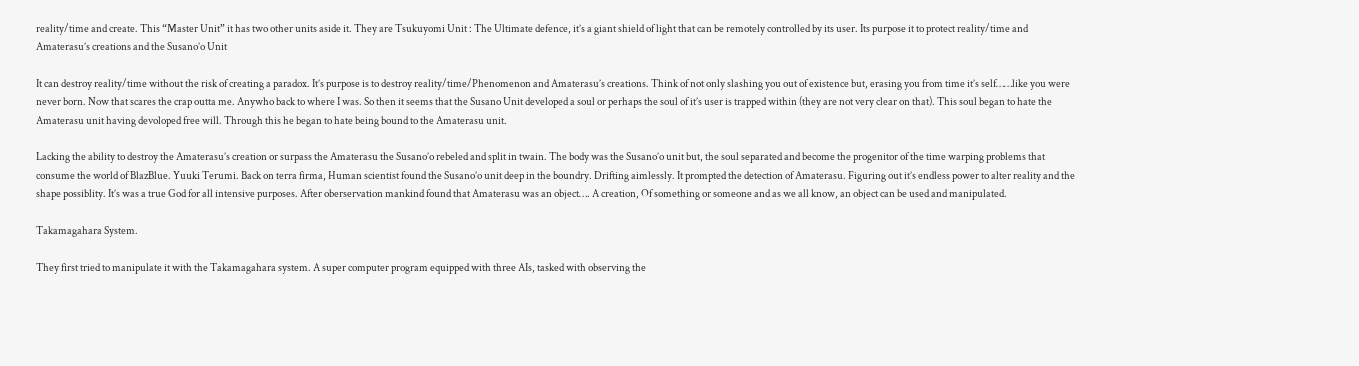reality/time and create. This “Master Unit” it has two other units aside it. They are Tsukuyomi Unit : The Ultimate defence, it’s a giant shield of light that can be remotely controlled by its user. Its purpose it to protect reality/time and Amaterasu’s creations and the Susano’o Unit

It can destroy reality/time without the risk of creating a paradox. It’s purpose is to destroy reality/time/Phenomenon and Amaterasu’s creations. Think of not only slashing you out of existence but, erasing you from time it’s self……like you were never born. Now that scares the crap outta me. Anywho back to where I was. So then it seems that the Susano Unit developed a soul or perhaps the soul of it’s user is trapped within (they are not very clear on that). This soul began to hate the Amaterasu unit having devoloped free will. Through this he began to hate being bound to the Amaterasu unit.

Lacking the ability to destroy the Amaterasu’s creation or surpass the Amaterasu the Susano’o rebeled and split in twain. The body was the Susano’o unit but, the soul separated and become the progenitor of the time warping problems that consume the world of BlazBlue. Yuuki Terumi. Back on terra firma, Human scientist found the Susano’o unit deep in the boundry. Drifting aimlessly. It prompted the detection of Amaterasu. Figuring out it’s endless power to alter reality and the shape possiblity. It’s was a true God for all intensive purposes. After oberservation mankind found that Amaterasu was an object…. A creation, Of something or someone and as we all know, an object can be used and manipulated.

Takamagahara System.

They first tried to manipulate it with the Takamagahara system. A super computer program equipped with three AIs, tasked with observing the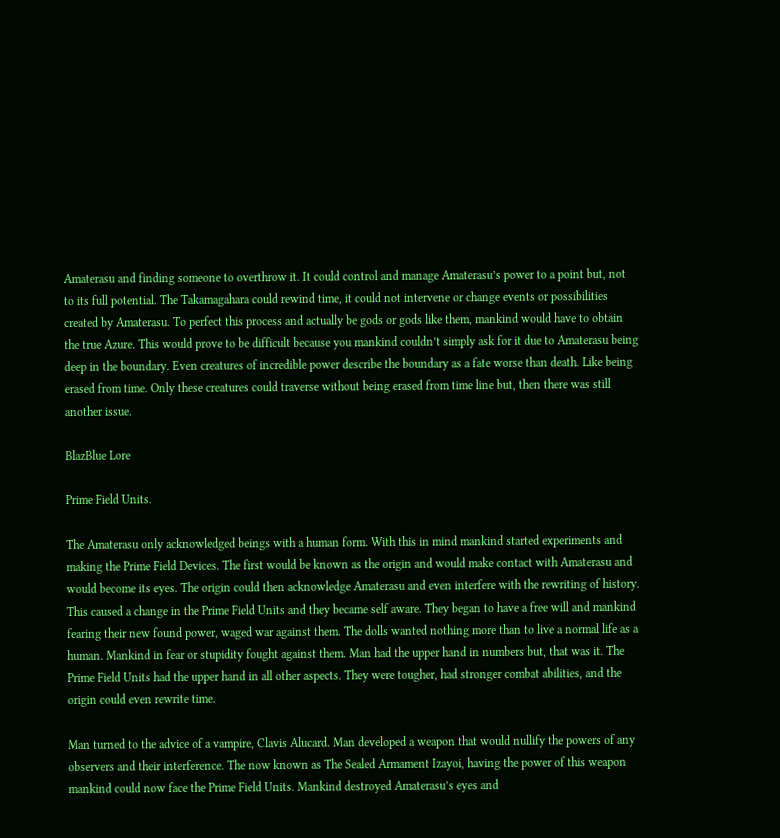Amaterasu and finding someone to overthrow it. It could control and manage Amaterasu’s power to a point but, not to its full potential. The Takamagahara could rewind time, it could not intervene or change events or possibilities created by Amaterasu. To perfect this process and actually be gods or gods like them, mankind would have to obtain the true Azure. This would prove to be difficult because you mankind couldn’t simply ask for it due to Amaterasu being deep in the boundary. Even creatures of incredible power describe the boundary as a fate worse than death. Like being erased from time. Only these creatures could traverse without being erased from time line but, then there was still another issue.

BlazBlue Lore

Prime Field Units.

The Amaterasu only acknowledged beings with a human form. With this in mind mankind started experiments and making the Prime Field Devices. The first would be known as the origin and would make contact with Amaterasu and would become its eyes. The origin could then acknowledge Amaterasu and even interfere with the rewriting of history. This caused a change in the Prime Field Units and they became self aware. They began to have a free will and mankind fearing their new found power, waged war against them. The dolls wanted nothing more than to live a normal life as a human. Mankind in fear or stupidity fought against them. Man had the upper hand in numbers but, that was it. The Prime Field Units had the upper hand in all other aspects. They were tougher, had stronger combat abilities, and the origin could even rewrite time.

Man turned to the advice of a vampire, Clavis Alucard. Man developed a weapon that would nullify the powers of any observers and their interference. The now known as The Sealed Armament Izayoi, having the power of this weapon mankind could now face the Prime Field Units. Mankind destroyed Amaterasu’s eyes and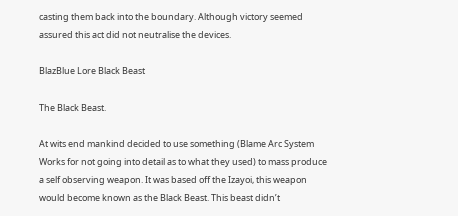casting them back into the boundary. Although victory seemed assured this act did not neutralise the devices.

BlazBlue Lore Black Beast

The Black Beast.

At wits end mankind decided to use something (Blame Arc System Works for not going into detail as to what they used) to mass produce a self observing weapon. It was based off the Izayoi, this weapon would become known as the Black Beast. This beast didn’t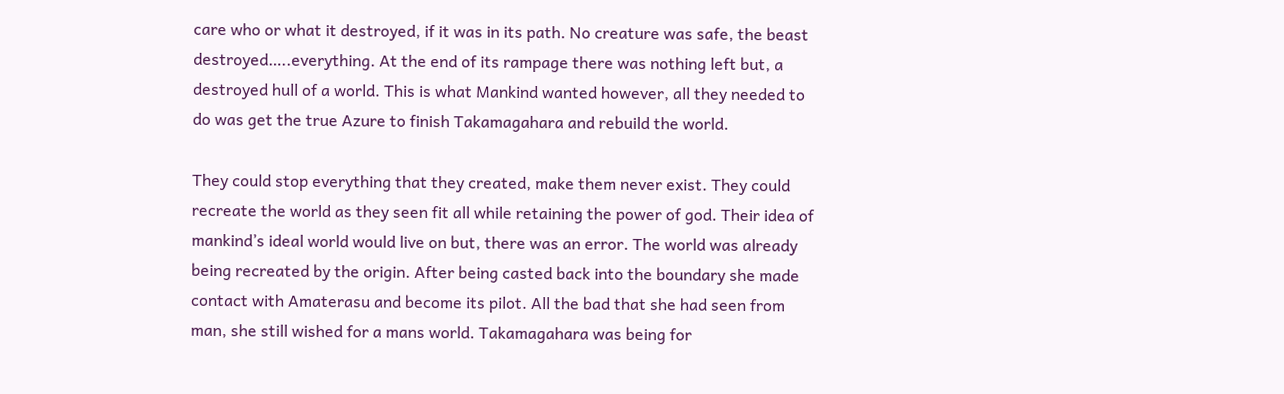care who or what it destroyed, if it was in its path. No creature was safe, the beast destroyed…..everything. At the end of its rampage there was nothing left but, a destroyed hull of a world. This is what Mankind wanted however, all they needed to do was get the true Azure to finish Takamagahara and rebuild the world.

They could stop everything that they created, make them never exist. They could recreate the world as they seen fit all while retaining the power of god. Their idea of mankind’s ideal world would live on but, there was an error. The world was already being recreated by the origin. After being casted back into the boundary she made contact with Amaterasu and become its pilot. All the bad that she had seen from man, she still wished for a mans world. Takamagahara was being for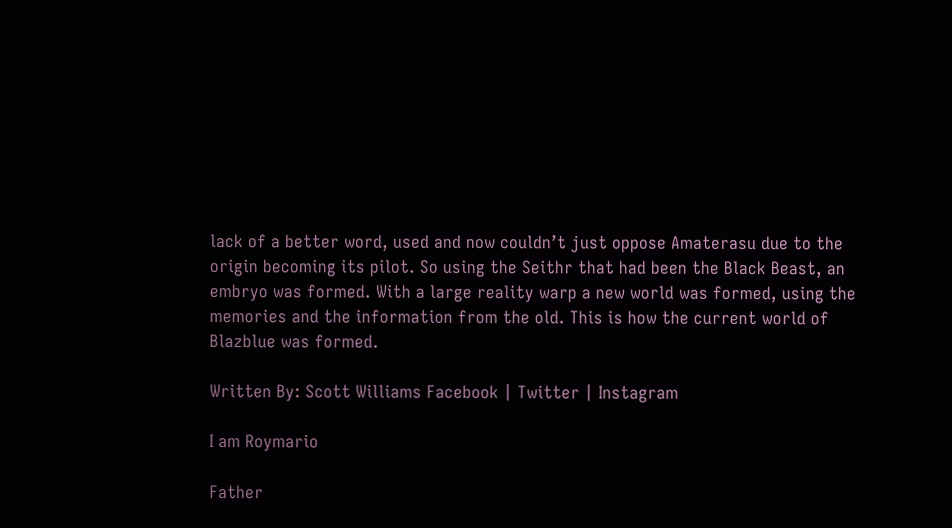lack of a better word, used and now couldn’t just oppose Amaterasu due to the origin becoming its pilot. So using the Seithr that had been the Black Beast, an embryo was formed. With a large reality warp a new world was formed, using the memories and the information from the old. This is how the current world of Blazblue was formed.

Written By: Scott Williams Facebook | Twitter | Instagram

I am Roymario

Father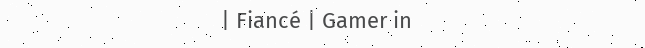| Fiancé | Gamer in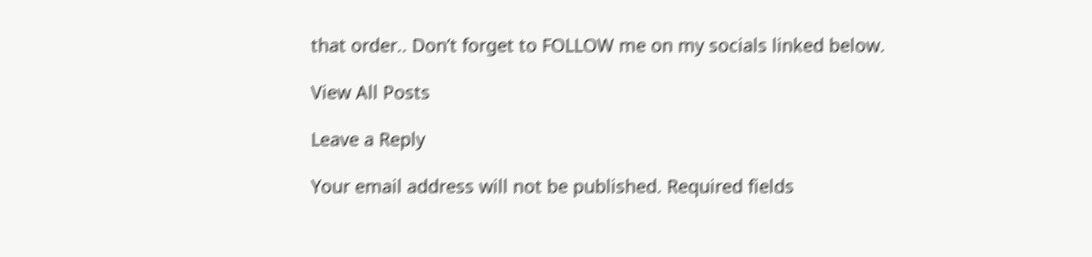that order.. Don’t forget to FOLLOW me on my socials linked below.

View All Posts

Leave a Reply

Your email address will not be published. Required fields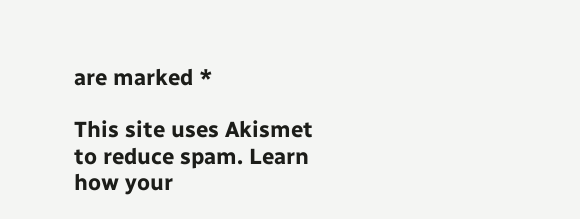are marked *

This site uses Akismet to reduce spam. Learn how your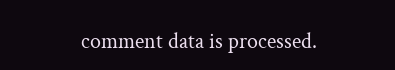comment data is processed.